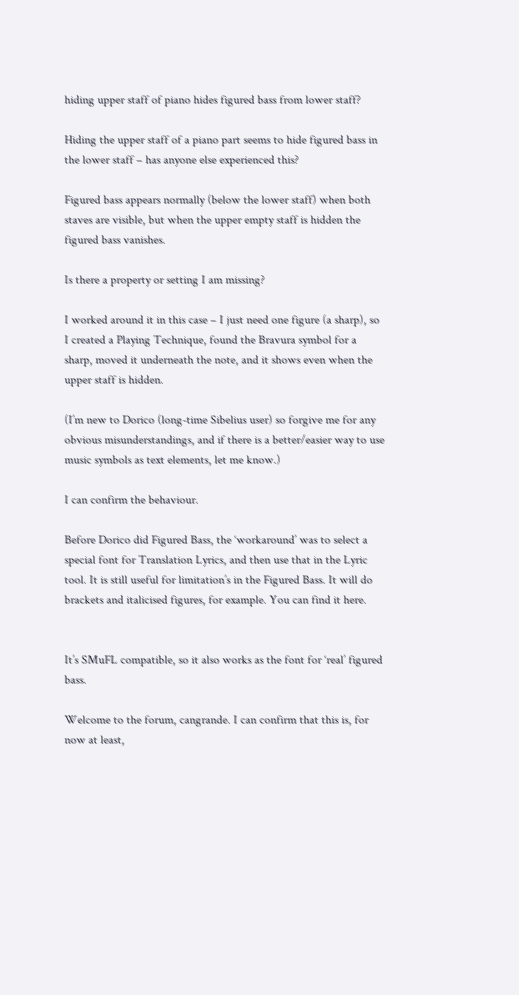hiding upper staff of piano hides figured bass from lower staff?

Hiding the upper staff of a piano part seems to hide figured bass in the lower staff – has anyone else experienced this?

Figured bass appears normally (below the lower staff) when both staves are visible, but when the upper empty staff is hidden the figured bass vanishes.

Is there a property or setting I am missing?

I worked around it in this case – I just need one figure (a sharp), so I created a Playing Technique, found the Bravura symbol for a sharp, moved it underneath the note, and it shows even when the upper staff is hidden.

(I’m new to Dorico (long-time Sibelius user) so forgive me for any obvious misunderstandings, and if there is a better/easier way to use music symbols as text elements, let me know.)

I can confirm the behaviour.

Before Dorico did Figured Bass, the ‘workaround’ was to select a special font for Translation Lyrics, and then use that in the Lyric tool. It is still useful for limitation’s in the Figured Bass. It will do brackets and italicised figures, for example. You can find it here.


It’s SMuFL compatible, so it also works as the font for ‘real’ figured bass.

Welcome to the forum, cangrande. I can confirm that this is, for now at least,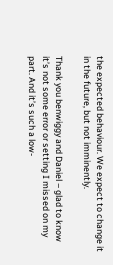the expected behaviour. We expect to change it in the future, but not imminently.

Thank you benwiggy and Daniel – glad to know it’s not some error or setting I missed on my part. And it’s such a low-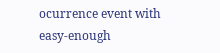ocurrence event with easy-enough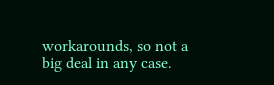workarounds, so not a big deal in any case.